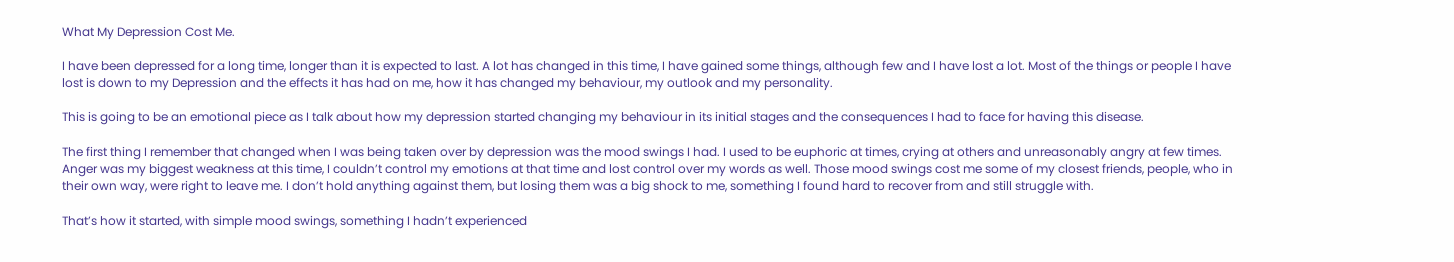What My Depression Cost Me.

I have been depressed for a long time, longer than it is expected to last. A lot has changed in this time, I have gained some things, although few and I have lost a lot. Most of the things or people I have lost is down to my Depression and the effects it has had on me, how it has changed my behaviour, my outlook and my personality.

This is going to be an emotional piece as I talk about how my depression started changing my behaviour in its initial stages and the consequences I had to face for having this disease.

The first thing I remember that changed when I was being taken over by depression was the mood swings I had. I used to be euphoric at times, crying at others and unreasonably angry at few times. Anger was my biggest weakness at this time, I couldn’t control my emotions at that time and lost control over my words as well. Those mood swings cost me some of my closest friends, people, who in their own way, were right to leave me. I don’t hold anything against them, but losing them was a big shock to me, something I found hard to recover from and still struggle with.

That’s how it started, with simple mood swings, something I hadn’t experienced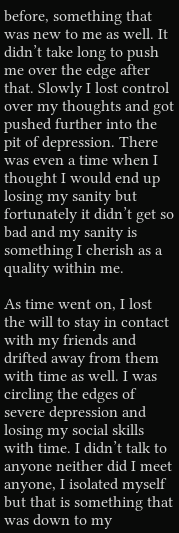before, something that was new to me as well. It didn’t take long to push me over the edge after that. Slowly I lost control over my thoughts and got pushed further into the pit of depression. There was even a time when I thought I would end up losing my sanity but fortunately it didn’t get so bad and my sanity is something I cherish as a quality within me.

As time went on, I lost the will to stay in contact with my friends and drifted away from them with time as well. I was circling the edges of severe depression and losing my social skills with time. I didn’t talk to anyone neither did I meet anyone, I isolated myself but that is something that was down to my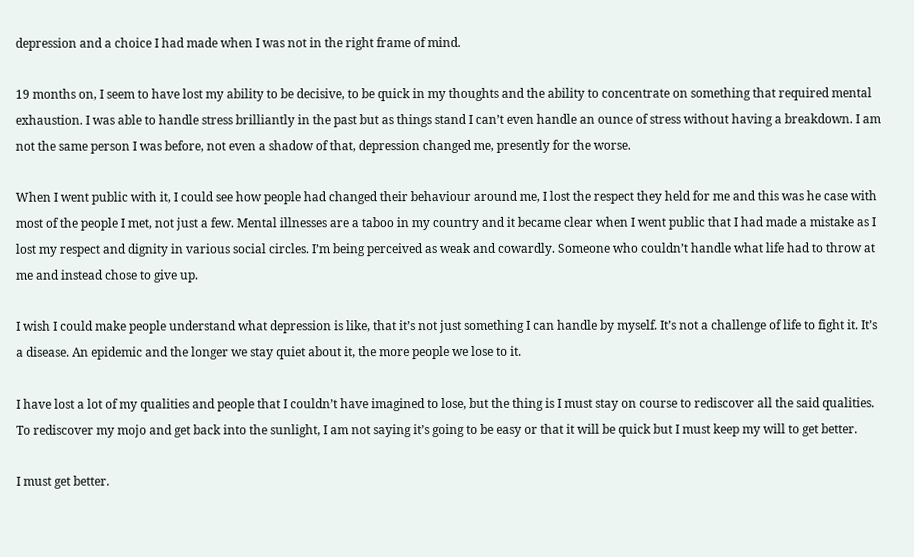depression and a choice I had made when I was not in the right frame of mind.

19 months on, I seem to have lost my ability to be decisive, to be quick in my thoughts and the ability to concentrate on something that required mental exhaustion. I was able to handle stress brilliantly in the past but as things stand I can’t even handle an ounce of stress without having a breakdown. I am not the same person I was before, not even a shadow of that, depression changed me, presently for the worse.

When I went public with it, I could see how people had changed their behaviour around me, I lost the respect they held for me and this was he case with most of the people I met, not just a few. Mental illnesses are a taboo in my country and it became clear when I went public that I had made a mistake as I lost my respect and dignity in various social circles. I’m being perceived as weak and cowardly. Someone who couldn’t handle what life had to throw at me and instead chose to give up.

I wish I could make people understand what depression is like, that it’s not just something I can handle by myself. It’s not a challenge of life to fight it. It’s a disease. An epidemic and the longer we stay quiet about it, the more people we lose to it.

I have lost a lot of my qualities and people that I couldn’t have imagined to lose, but the thing is I must stay on course to rediscover all the said qualities. To rediscover my mojo and get back into the sunlight, I am not saying it’s going to be easy or that it will be quick but I must keep my will to get better.

I must get better.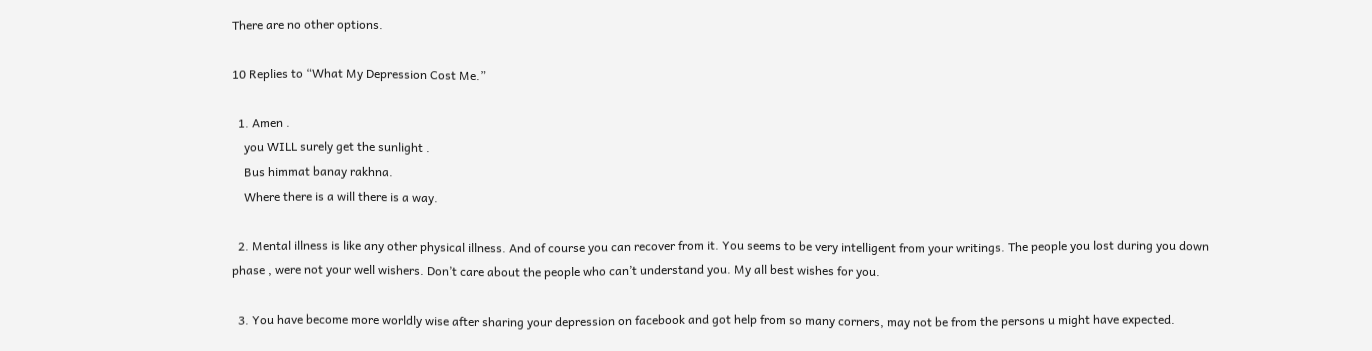There are no other options.

10 Replies to “What My Depression Cost Me.”

  1. Amen .
    you WILL surely get the sunlight .
    Bus himmat banay rakhna.
    Where there is a will there is a way.

  2. Mental illness is like any other physical illness. And of course you can recover from it. You seems to be very intelligent from your writings. The people you lost during you down phase , were not your well wishers. Don’t care about the people who can’t understand you. My all best wishes for you.

  3. You have become more worldly wise after sharing your depression on facebook and got help from so many corners, may not be from the persons u might have expected.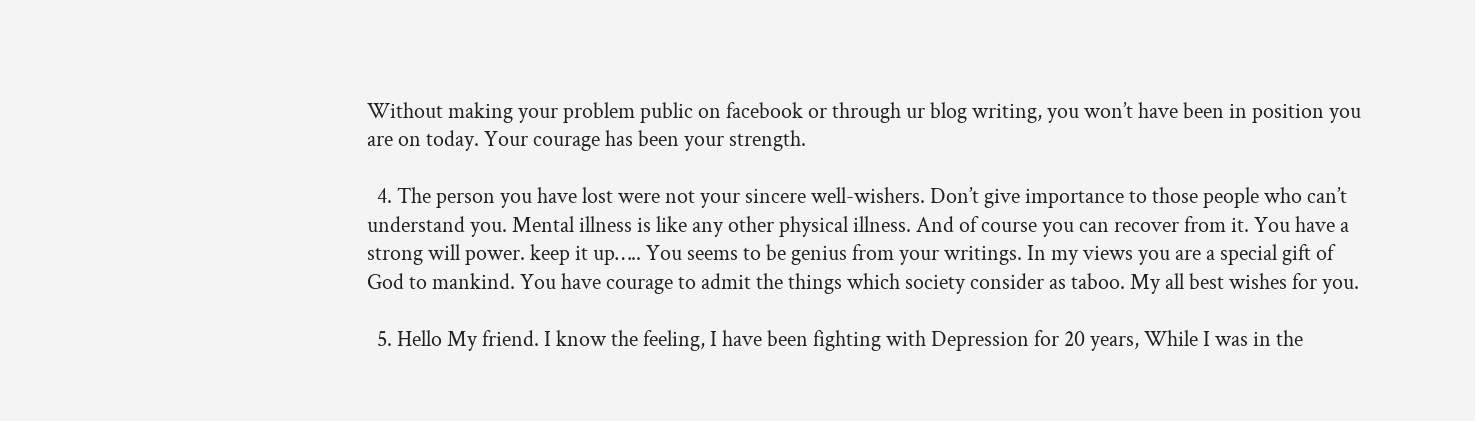Without making your problem public on facebook or through ur blog writing, you won’t have been in position you are on today. Your courage has been your strength.

  4. The person you have lost were not your sincere well-wishers. Don’t give importance to those people who can’t understand you. Mental illness is like any other physical illness. And of course you can recover from it. You have a strong will power. keep it up….. You seems to be genius from your writings. In my views you are a special gift of God to mankind. You have courage to admit the things which society consider as taboo. My all best wishes for you.

  5. Hello My friend. I know the feeling, I have been fighting with Depression for 20 years, While I was in the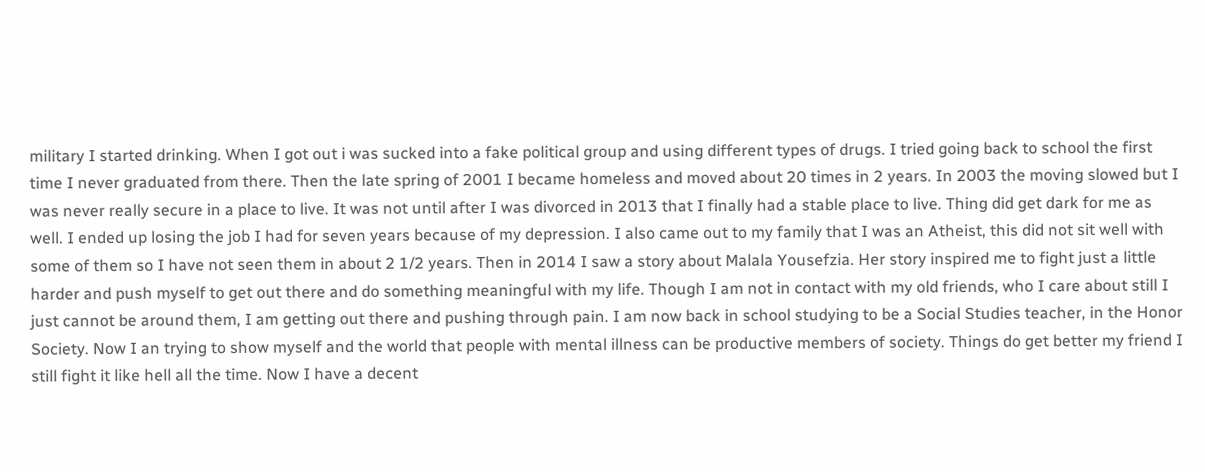military I started drinking. When I got out i was sucked into a fake political group and using different types of drugs. I tried going back to school the first time I never graduated from there. Then the late spring of 2001 I became homeless and moved about 20 times in 2 years. In 2003 the moving slowed but I was never really secure in a place to live. It was not until after I was divorced in 2013 that I finally had a stable place to live. Thing did get dark for me as well. I ended up losing the job I had for seven years because of my depression. I also came out to my family that I was an Atheist, this did not sit well with some of them so I have not seen them in about 2 1/2 years. Then in 2014 I saw a story about Malala Yousefzia. Her story inspired me to fight just a little harder and push myself to get out there and do something meaningful with my life. Though I am not in contact with my old friends, who I care about still I just cannot be around them, I am getting out there and pushing through pain. I am now back in school studying to be a Social Studies teacher, in the Honor Society. Now I an trying to show myself and the world that people with mental illness can be productive members of society. Things do get better my friend I still fight it like hell all the time. Now I have a decent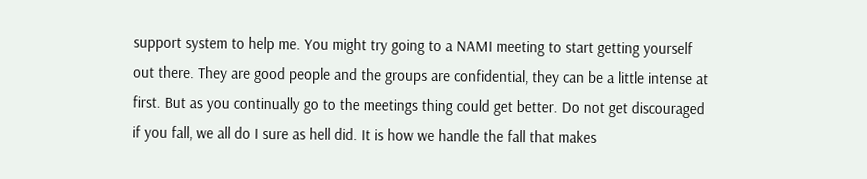support system to help me. You might try going to a NAMI meeting to start getting yourself out there. They are good people and the groups are confidential, they can be a little intense at first. But as you continually go to the meetings thing could get better. Do not get discouraged if you fall, we all do I sure as hell did. It is how we handle the fall that makes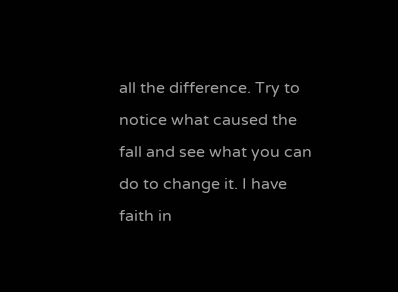all the difference. Try to notice what caused the fall and see what you can do to change it. I have faith in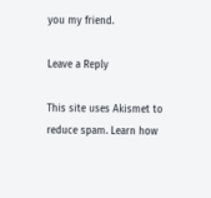you my friend.

Leave a Reply

This site uses Akismet to reduce spam. Learn how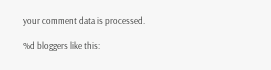your comment data is processed.

%d bloggers like this: